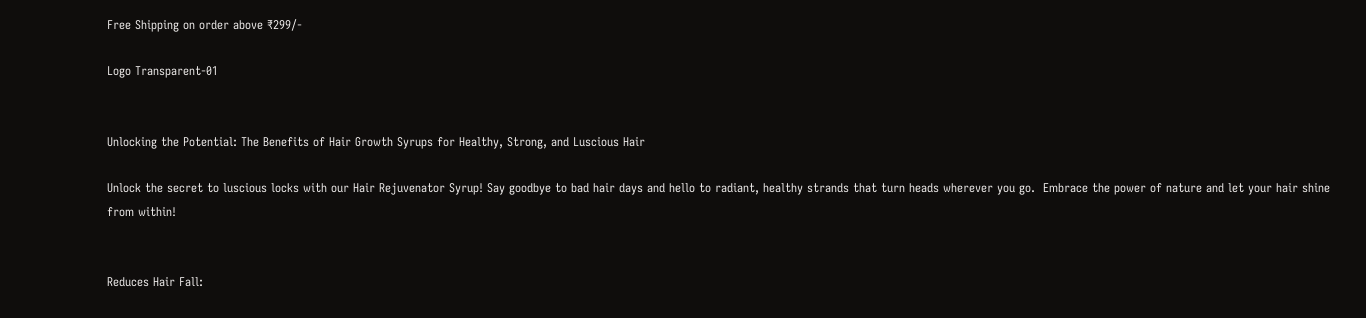Free Shipping on order above ₹299/-

Logo Transparent-01


Unlocking the Potential: The Benefits of Hair Growth Syrups for Healthy, Strong, and Luscious Hair

Unlock the secret to luscious locks with our Hair Rejuvenator Syrup! Say goodbye to bad hair days and hello to radiant, healthy strands that turn heads wherever you go.  Embrace the power of nature and let your hair shine from within!


Reduces Hair Fall: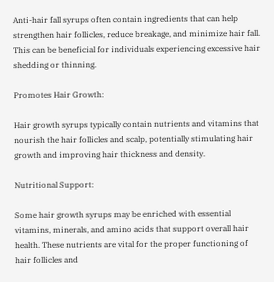Anti-hair fall syrups often contain ingredients that can help strengthen hair follicles, reduce breakage, and minimize hair fall. This can be beneficial for individuals experiencing excessive hair shedding or thinning.

Promotes Hair Growth:

Hair growth syrups typically contain nutrients and vitamins that nourish the hair follicles and scalp, potentially stimulating hair growth and improving hair thickness and density.

Nutritional Support:

Some hair growth syrups may be enriched with essential vitamins, minerals, and amino acids that support overall hair health. These nutrients are vital for the proper functioning of hair follicles and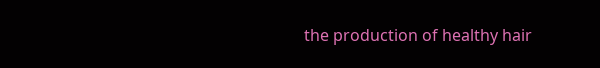the production of healthy hair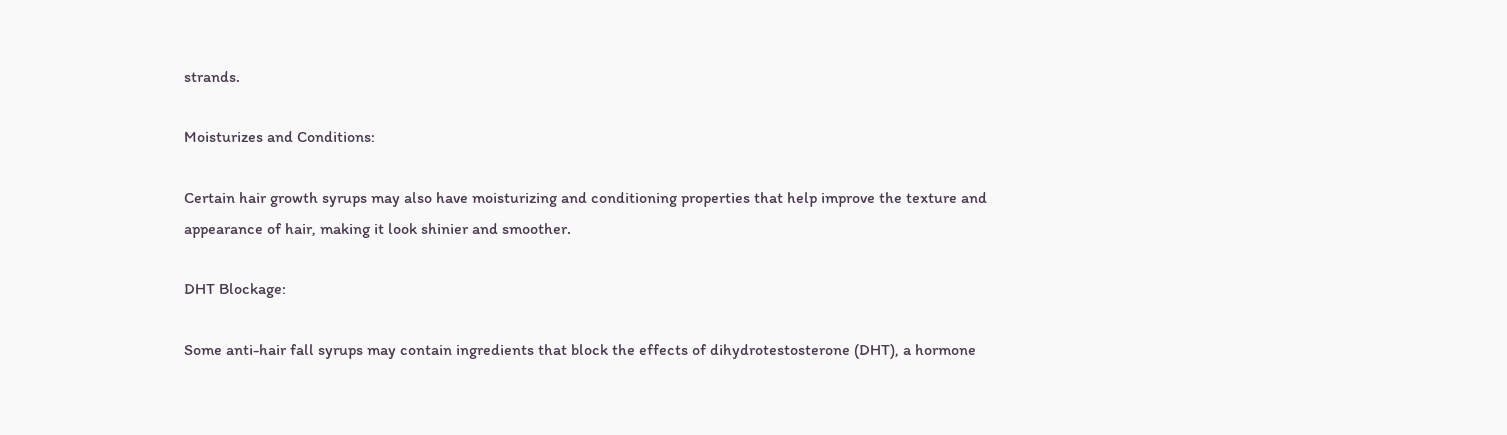strands.

Moisturizes and Conditions:

Certain hair growth syrups may also have moisturizing and conditioning properties that help improve the texture and appearance of hair, making it look shinier and smoother.

DHT Blockage:

Some anti-hair fall syrups may contain ingredients that block the effects of dihydrotestosterone (DHT), a hormone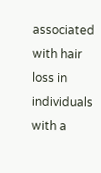associated with hair loss in individuals with a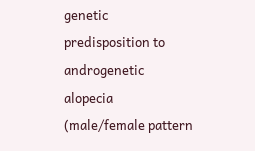genetic predisposition to androgenetic alopecia (male/female pattern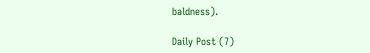baldness).

Daily Post (7)